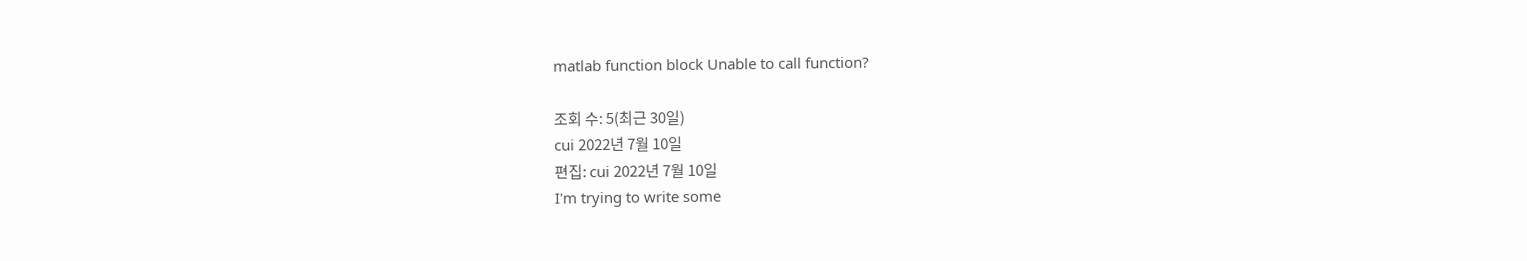matlab function block Unable to call function?

조회 수: 5(최근 30일)
cui 2022년 7월 10일
편집: cui 2022년 7월 10일
I'm trying to write some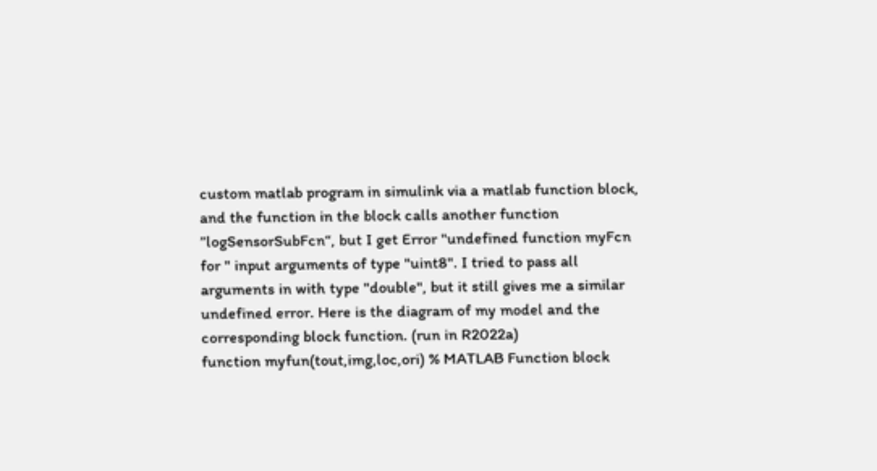custom matlab program in simulink via a matlab function block, and the function in the block calls another function ”logSensorSubFcn“, but I get Error "undefined function myFcn for " input arguments of type "uint8". I tried to pass all arguments in with type "double", but it still gives me a similar undefined error. Here is the diagram of my model and the corresponding block function. (run in R2022a)
function myfun(tout,img,loc,ori) % MATLAB Function block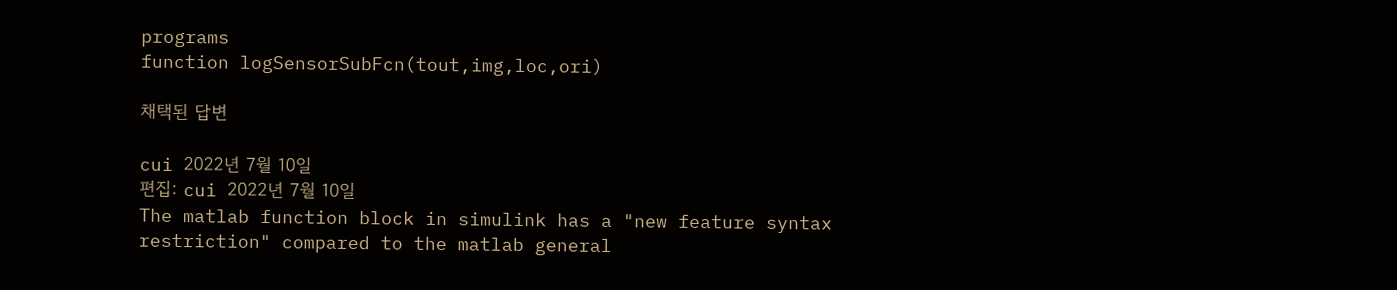programs
function logSensorSubFcn(tout,img,loc,ori)

채택된 답변

cui 2022년 7월 10일
편집: cui 2022년 7월 10일
The matlab function block in simulink has a "new feature syntax restriction" compared to the matlab general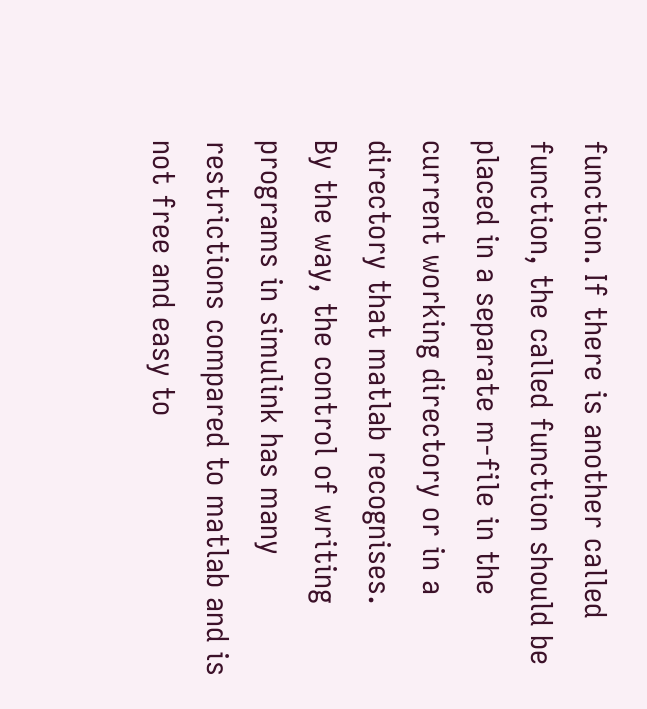function. If there is another called function, the called function should be placed in a separate m-file in the current working directory or in a directory that matlab recognises.
By the way, the control of writing programs in simulink has many restrictions compared to matlab and is not free and easy to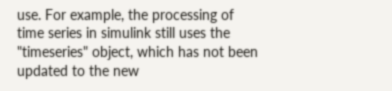use. For example, the processing of time series in simulink still uses the "timeseries" object, which has not been updated to the new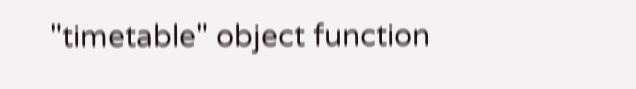"timetable" object function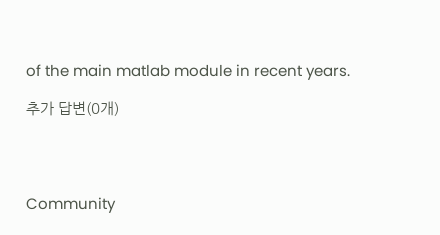of the main matlab module in recent years.

추가 답변(0개)




Community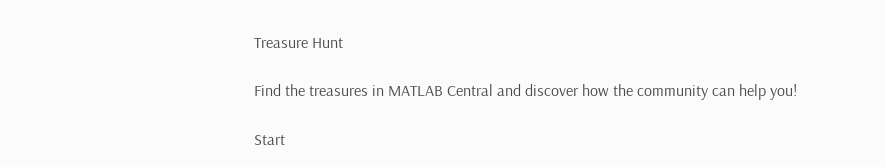Treasure Hunt

Find the treasures in MATLAB Central and discover how the community can help you!

Start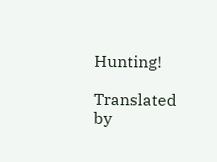Hunting!

Translated by